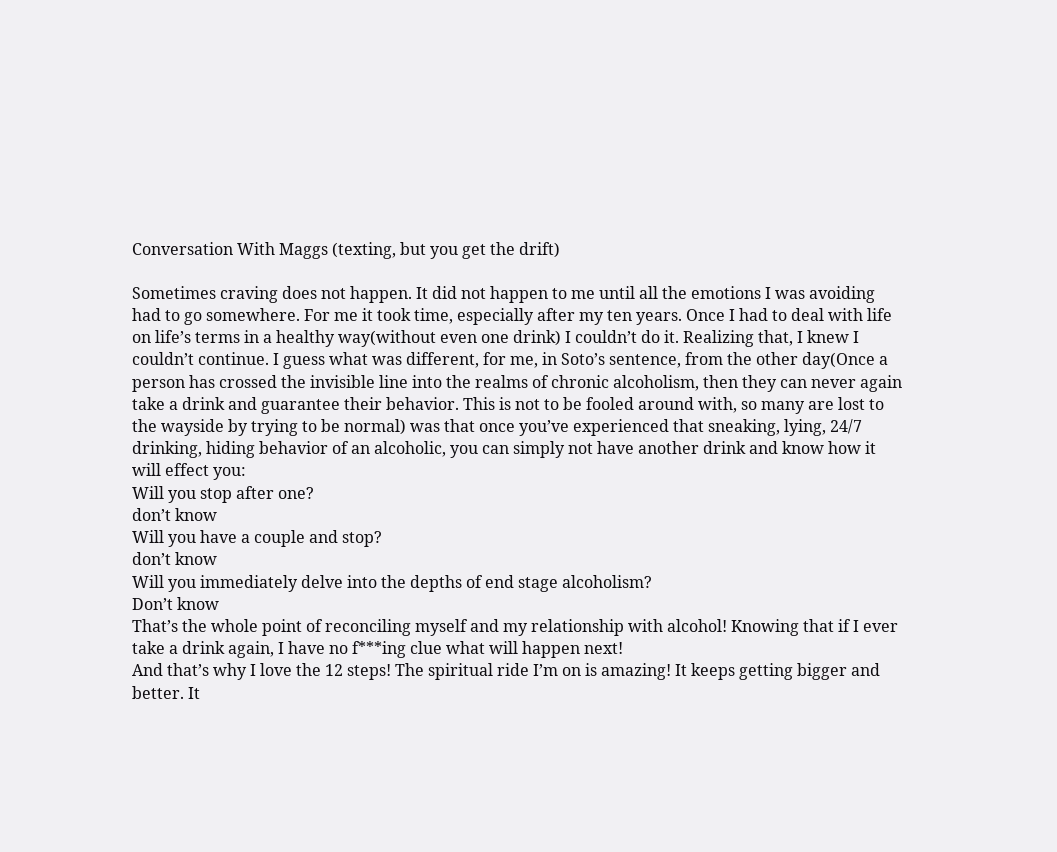Conversation With Maggs (texting, but you get the drift)

Sometimes craving does not happen. It did not happen to me until all the emotions I was avoiding had to go somewhere. For me it took time, especially after my ten years. Once I had to deal with life on life’s terms in a healthy way(without even one drink) I couldn’t do it. Realizing that, I knew I couldn’t continue. I guess what was different, for me, in Soto’s sentence, from the other day(Once a person has crossed the invisible line into the realms of chronic alcoholism, then they can never again take a drink and guarantee their behavior. This is not to be fooled around with, so many are lost to the wayside by trying to be normal) was that once you’ve experienced that sneaking, lying, 24/7 drinking, hiding behavior of an alcoholic, you can simply not have another drink and know how it will effect you:
Will you stop after one?
don’t know
Will you have a couple and stop?
don’t know
Will you immediately delve into the depths of end stage alcoholism?
Don’t know
That’s the whole point of reconciling myself and my relationship with alcohol! Knowing that if I ever take a drink again, I have no f***ing clue what will happen next!
And that’s why I love the 12 steps! The spiritual ride I’m on is amazing! It keeps getting bigger and better. It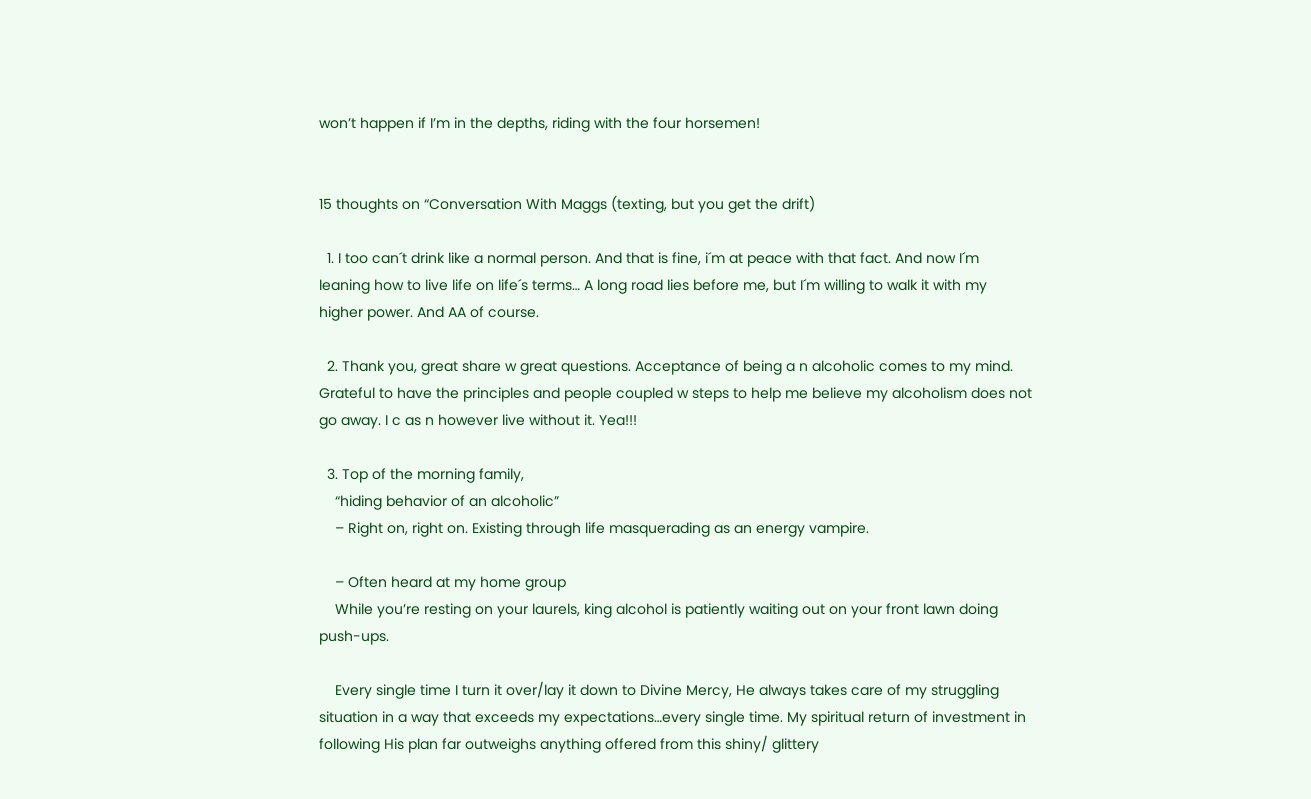won’t happen if I’m in the depths, riding with the four horsemen!


15 thoughts on “Conversation With Maggs (texting, but you get the drift)

  1. I too can´t drink like a normal person. And that is fine, i´m at peace with that fact. And now I´m leaning how to live life on life´s terms… A long road lies before me, but I´m willing to walk it with my higher power. And AA of course.

  2. Thank you, great share w great questions. Acceptance of being a n alcoholic comes to my mind. Grateful to have the principles and people coupled w steps to help me believe my alcoholism does not go away. I c as n however live without it. Yea!!!

  3. Top of the morning family,
    “hiding behavior of an alcoholic”
    – Right on, right on. Existing through life masquerading as an energy vampire.

    – Often heard at my home group
    While you’re resting on your laurels, king alcohol is patiently waiting out on your front lawn doing push-ups.

    Every single time I turn it over/lay it down to Divine Mercy, He always takes care of my struggling situation in a way that exceeds my expectations…every single time. My spiritual return of investment in following His plan far outweighs anything offered from this shiny/ glittery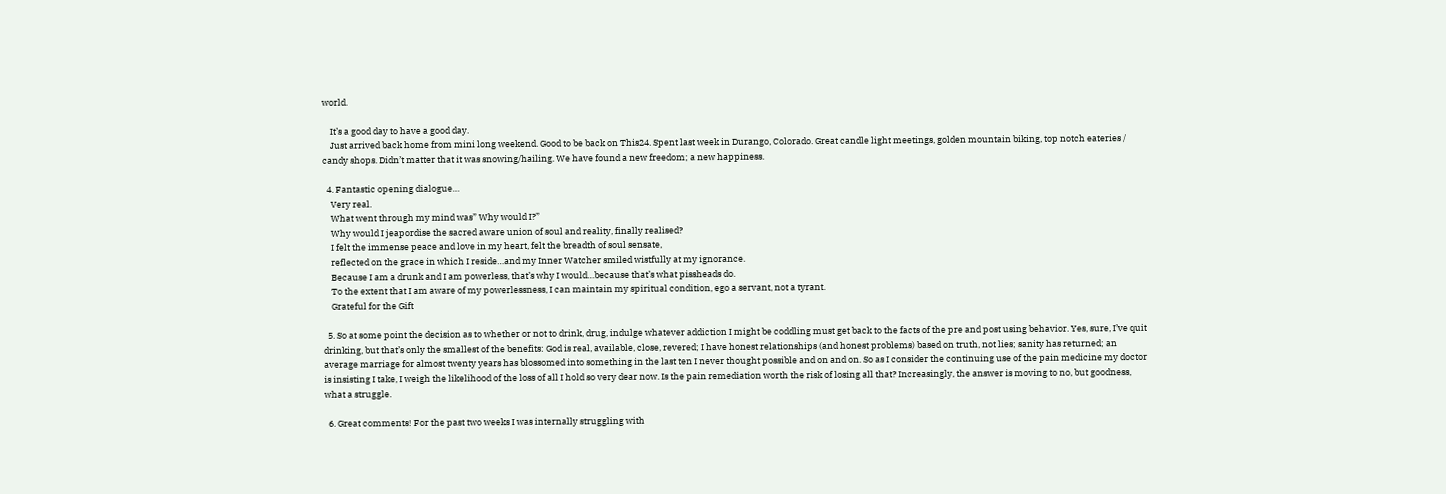world.

    It’s a good day to have a good day.
    Just arrived back home from mini long weekend. Good to be back on This24. Spent last week in Durango, Colorado. Great candle light meetings, golden mountain biking, top notch eateries / candy shops. Didn’t matter that it was snowing/hailing. We have found a new freedom; a new happiness.

  4. Fantastic opening dialogue…
    Very real.
    What went through my mind was” Why would I?”
    Why would I jeapordise the sacred aware union of soul and reality, finally realised?
    I felt the immense peace and love in my heart, felt the breadth of soul sensate,
    reflected on the grace in which I reside…and my Inner Watcher smiled wistfully at my ignorance.
    Because I am a drunk and I am powerless, that’s why I would…because that’s what pissheads do.
    To the extent that I am aware of my powerlessness, I can maintain my spiritual condition, ego a servant, not a tyrant.
    Grateful for the Gift

  5. So at some point the decision as to whether or not to drink, drug, indulge whatever addiction I might be coddling must get back to the facts of the pre and post using behavior. Yes, sure, I’ve quit drinking, but that’s only the smallest of the benefits: God is real, available, close, revered; I have honest relationships (and honest problems) based on truth, not lies; sanity has returned; an average marriage for almost twenty years has blossomed into something in the last ten I never thought possible and on and on. So as I consider the continuing use of the pain medicine my doctor is insisting I take, I weigh the likelihood of the loss of all I hold so very dear now. Is the pain remediation worth the risk of losing all that? Increasingly, the answer is moving to no, but goodness, what a struggle.

  6. Great comments! For the past two weeks I was internally struggling with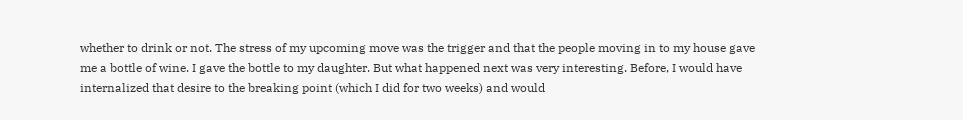whether to drink or not. The stress of my upcoming move was the trigger and that the people moving in to my house gave me a bottle of wine. I gave the bottle to my daughter. But what happened next was very interesting. Before, I would have internalized that desire to the breaking point (which I did for two weeks) and would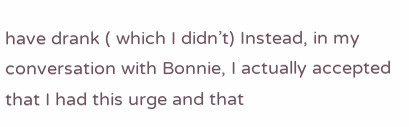have drank ( which I didn’t) Instead, in my conversation with Bonnie, I actually accepted that I had this urge and that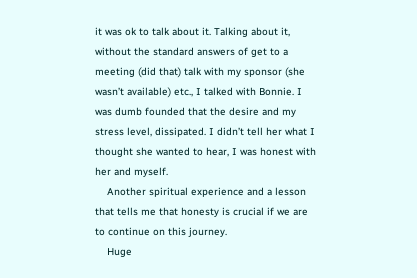it was ok to talk about it. Talking about it, without the standard answers of get to a meeting (did that) talk with my sponsor (she wasn’t available) etc., I talked with Bonnie. I was dumb founded that the desire and my stress level, dissipated. I didn’t tell her what I thought she wanted to hear, I was honest with her and myself.
    Another spiritual experience and a lesson that tells me that honesty is crucial if we are to continue on this journey.
    Huge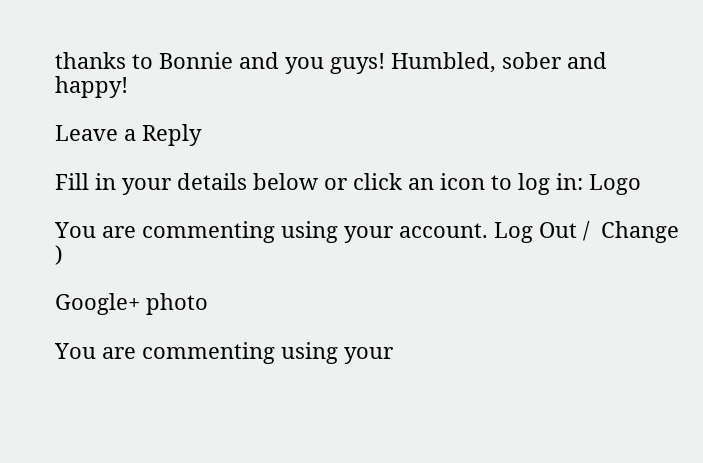thanks to Bonnie and you guys! Humbled, sober and happy!

Leave a Reply

Fill in your details below or click an icon to log in: Logo

You are commenting using your account. Log Out /  Change )

Google+ photo

You are commenting using your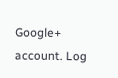Google+ account. Log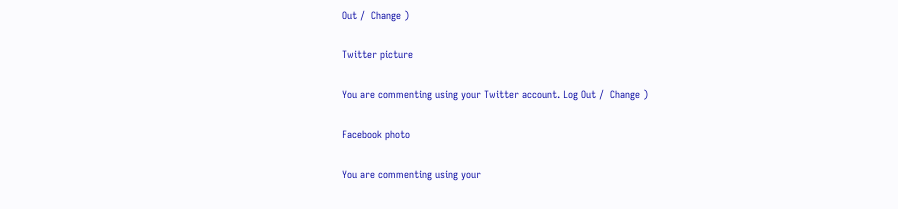Out /  Change )

Twitter picture

You are commenting using your Twitter account. Log Out /  Change )

Facebook photo

You are commenting using your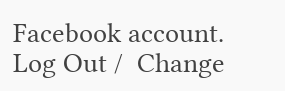Facebook account. Log Out /  Change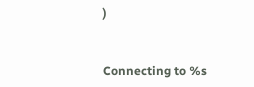)


Connecting to %s